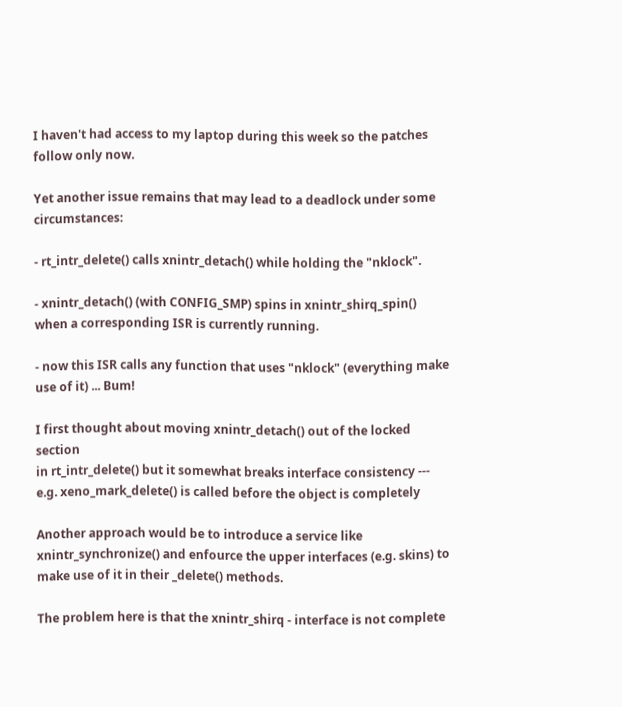I haven't had access to my laptop during this week so the patches
follow only now.

Yet another issue remains that may lead to a deadlock under some circumstances:

- rt_intr_delete() calls xnintr_detach() while holding the "nklock".

- xnintr_detach() (with CONFIG_SMP) spins in xnintr_shirq_spin()
when a corresponding ISR is currently running.

- now this ISR calls any function that uses "nklock" (everything make
use of it) ... Bum!

I first thought about moving xnintr_detach() out of the locked section
in rt_intr_delete() but it somewhat breaks interface consistency ---
e.g. xeno_mark_delete() is called before the object is completely

Another approach would be to introduce a service like
xnintr_synchronize() and enfource the upper interfaces (e.g. skins) to
make use of it in their _delete() methods.

The problem here is that the xnintr_shirq - interface is not complete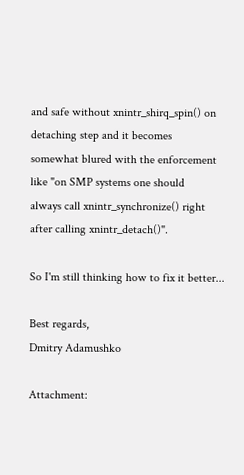and safe without xnintr_shirq_spin() on detaching step and it becomes
somewhat blured with the enforcement like "on SMP systems one should
always call xnintr_synchronize() right after calling xnintr_detach()".

So I'm still thinking how to fix it better...

Best regards,
Dmitry Adamushko

Attachment: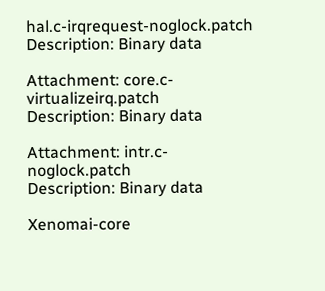hal.c-irqrequest-noglock.patch
Description: Binary data

Attachment: core.c-virtualizeirq.patch
Description: Binary data

Attachment: intr.c-noglock.patch
Description: Binary data

Xenomai-core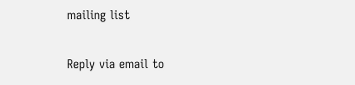mailing list

Reply via email to